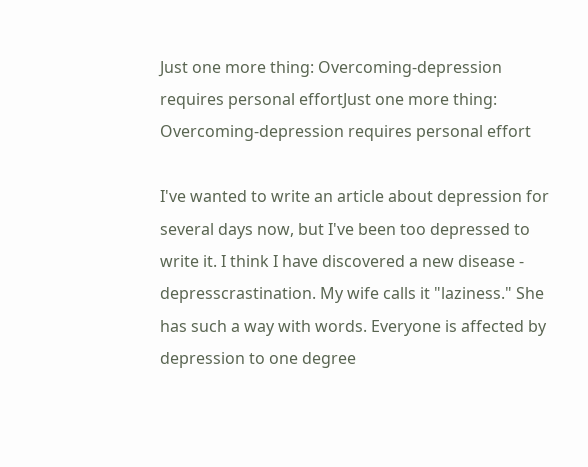Just one more thing: Overcoming-depression requires personal effortJust one more thing: Overcoming-depression requires personal effort

I've wanted to write an article about depression for several days now, but I've been too depressed to write it. I think I have discovered a new disease - depresscrastination. My wife calls it "laziness." She has such a way with words. Everyone is affected by depression to one degree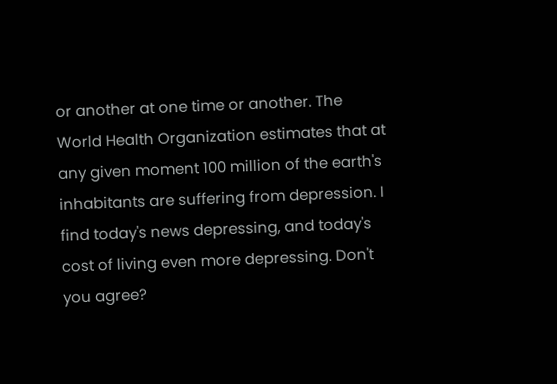or another at one time or another. The World Health Organization estimates that at any given moment 100 million of the earth's inhabitants are suffering from depression. I find today's news depressing, and today's cost of living even more depressing. Don't you agree?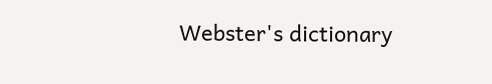Webster's dictionary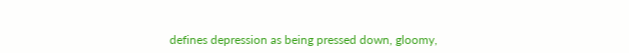defines depression as being pressed down, gloomy,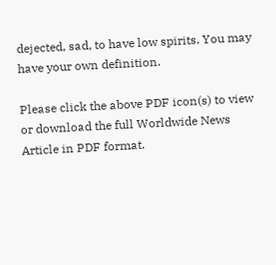dejected, sad, to have low spirits. You may have your own definition.

Please click the above PDF icon(s) to view or download the full Worldwide News Article in PDF format.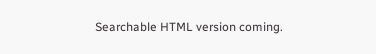Searchable HTML version coming.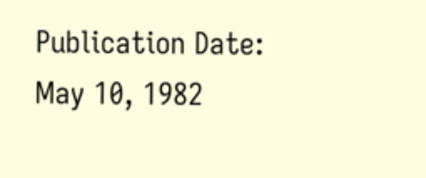Publication Date: May 10, 1982